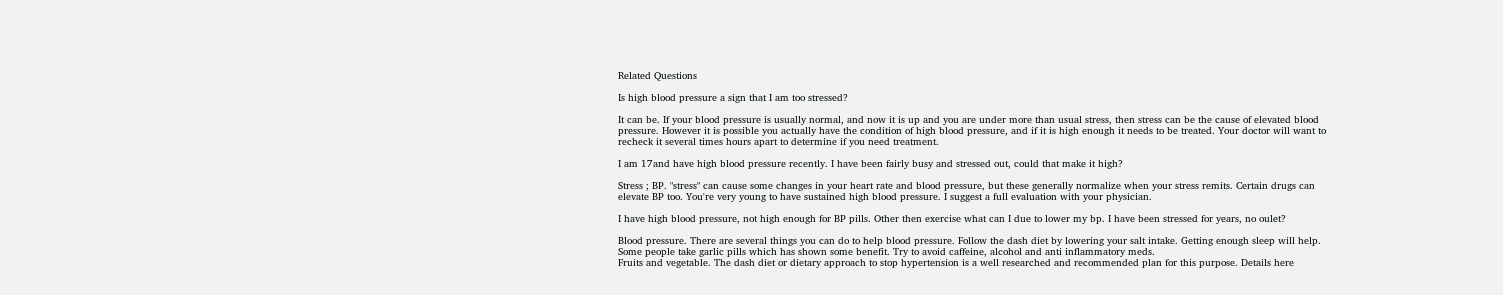Related Questions

Is high blood pressure a sign that I am too stressed?

It can be. If your blood pressure is usually normal, and now it is up and you are under more than usual stress, then stress can be the cause of elevated blood pressure. However it is possible you actually have the condition of high blood pressure, and if it is high enough it needs to be treated. Your doctor will want to recheck it several times hours apart to determine if you need treatment.

I am 17and have high blood pressure recently. I have been fairly busy and stressed out, could that make it high?

Stress ; BP. "stress" can cause some changes in your heart rate and blood pressure, but these generally normalize when your stress remits. Certain drugs can elevate BP too. You're very young to have sustained high blood pressure. I suggest a full evaluation with your physician.

I have high blood pressure, not high enough for BP pills. Other then exercise what can I due to lower my bp. I have been stressed for years, no oulet?

Blood pressure. There are several things you can do to help blood pressure. Follow the dash diet by lowering your salt intake. Getting enough sleep will help. Some people take garlic pills which has shown some benefit. Try to avoid caffeine, alcohol and anti inflammatory meds.
Fruits and vegetable. The dash diet or dietary approach to stop hypertension is a well researched and recommended plan for this purpose. Details here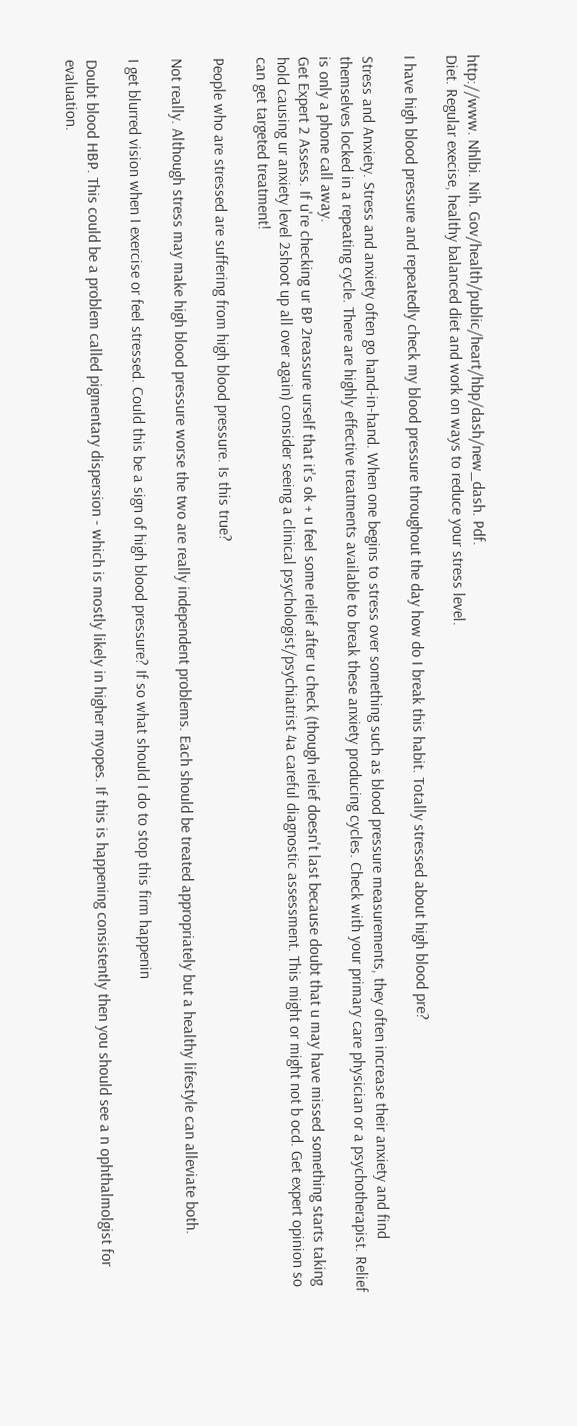http://www. Nhlbi. Nih. Gov/health/public/heart/hbp/dash/new_dash. Pdf.
Diet. Regular execise, healthy balanced diet and work on ways to reduce your stress level.

I have high blood pressure and repeatedly check my blood pressure throughout the day how do I break this habit. Totally stressed about high blood pre?

Stress and Anxiety. Stress and anxiety often go hand-in-hand. When one begins to stress over something such as blood pressure measurements, they often increase their anxiety and find themselves locked in a repeating cycle. There are highly effective treatments available to break these anxiety producing cycles. Check with your primary care physician or a psychotherapist. Relief is only a phone call away.
Get Expert 2 Assess. If u're checking ur BP 2reassure urself that it's ok + u feel some relief after u check (though relief doesn't last because doubt that u may have missed something starts taking hold causing ur anxiety level 2shoot up all over again) consider seeing a clinical psychologist/psychiatrist 4a careful diagnostic assessment. This might or might not b ocd. Get expert opinion so can get targeted treatment!

People who are stressed are suffering from high blood pressure. Is this true?

Not really. Although stress may make high blood pressure worse the two are really independent problems. Each should be treated appropriately but a healthy lifestyle can alleviate both.

I get blurred vision when I exercise or feel stressed. Could this be a sign of high blood pressure? If so what should I do to stop this firm happenin

Doubt blood HBP. This could be a problem called pigmentary dispersion - which is mostly likely in higher myopes. If this is happening consistently then you should see a n ophthalmolgist for evaluation.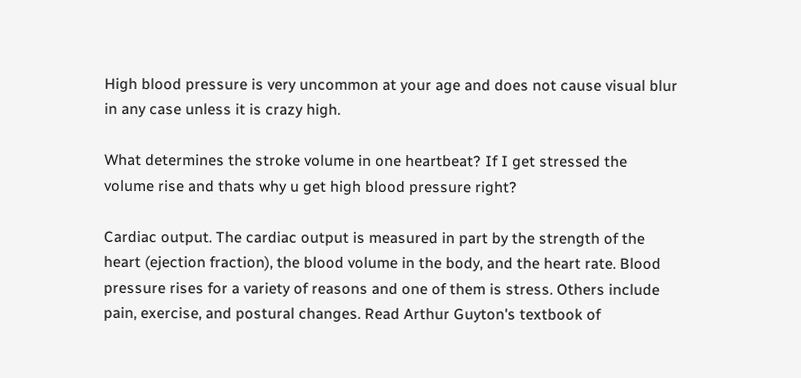High blood pressure is very uncommon at your age and does not cause visual blur in any case unless it is crazy high.

What determines the stroke volume in one heartbeat? If I get stressed the volume rise and thats why u get high blood pressure right?

Cardiac output. The cardiac output is measured in part by the strength of the heart (ejection fraction), the blood volume in the body, and the heart rate. Blood pressure rises for a variety of reasons and one of them is stress. Others include pain, exercise, and postural changes. Read Arthur Guyton's textbook of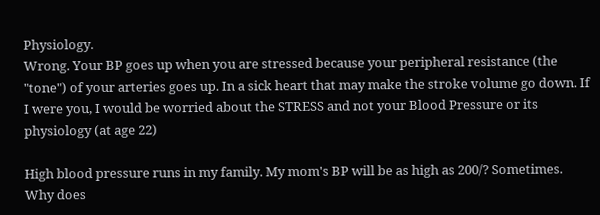Physiology.
Wrong. Your BP goes up when you are stressed because your peripheral resistance (the "tone") of your arteries goes up. In a sick heart that may make the stroke volume go down. If I were you, I would be worried about the STRESS and not your Blood Pressure or its physiology (at age 22)

High blood pressure runs in my family. My mom's BP will be as high as 200/? Sometimes. Why does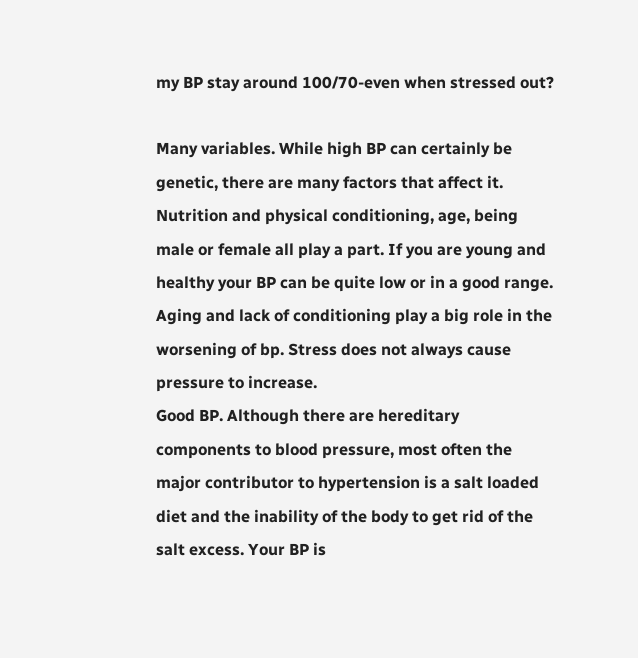my BP stay around 100/70-even when stressed out?

Many variables. While high BP can certainly be genetic, there are many factors that affect it. Nutrition and physical conditioning, age, being male or female all play a part. If you are young and healthy your BP can be quite low or in a good range. Aging and lack of conditioning play a big role in the worsening of bp. Stress does not always cause pressure to increase.
Good BP. Although there are hereditary components to blood pressure, most often the major contributor to hypertension is a salt loaded diet and the inability of the body to get rid of the salt excess. Your BP is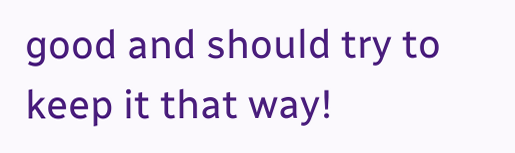good and should try to keep it that way!